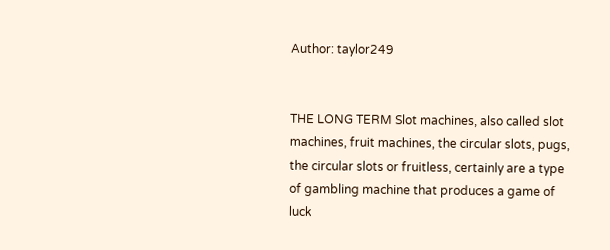Author: taylor249


THE LONG TERM Slot machines, also called slot machines, fruit machines, the circular slots, pugs, the circular slots or fruitless, certainly are a type of gambling machine that produces a game of luck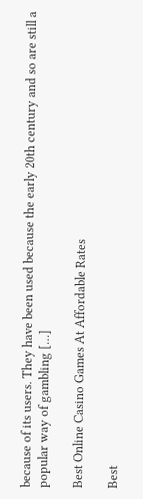because of its users. They have been used because the early 20th century and so are still a popular way of gambling […]

Best Online Casino Games At Affordable Rates

Best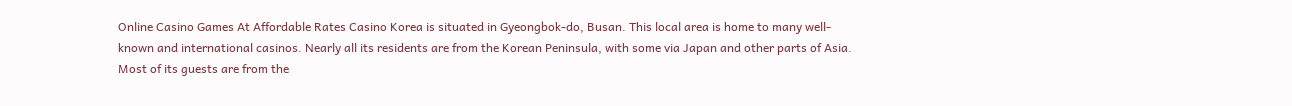Online Casino Games At Affordable Rates Casino Korea is situated in Gyeongbok-do, Busan. This local area is home to many well-known and international casinos. Nearly all its residents are from the Korean Peninsula, with some via Japan and other parts of Asia. Most of its guests are from the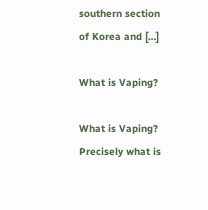southern section of Korea and […]

What is Vaping?

What is Vaping? Precisely what is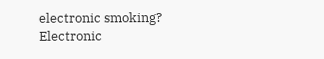electronic smoking? Electronic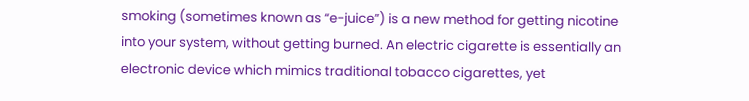smoking (sometimes known as “e-juice”) is a new method for getting nicotine into your system, without getting burned. An electric cigarette is essentially an electronic device which mimics traditional tobacco cigarettes, yet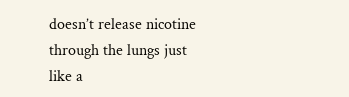doesn’t release nicotine through the lungs just like a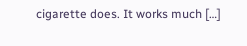cigarette does. It works much […]